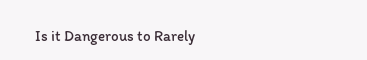Is it Dangerous to Rarely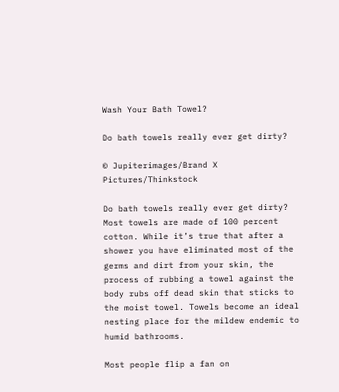Wash Your Bath Towel?

Do bath towels really ever get dirty?

© Jupiterimages/Brand X Pictures/Thinkstock

Do bath towels really ever get dirty? Most towels are made of 100 percent cotton. While it’s true that after a shower you have eliminated most of the germs and dirt from your skin, the process of rubbing a towel against the body rubs off dead skin that sticks to the moist towel. Towels become an ideal nesting place for the mildew endemic to humid bathrooms.

Most people flip a fan on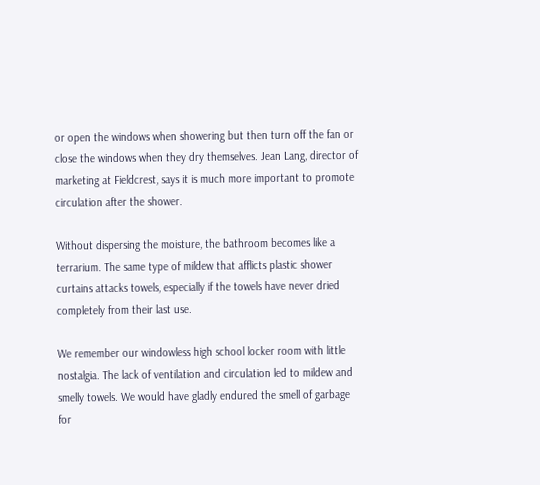or open the windows when showering but then turn off the fan or close the windows when they dry themselves. Jean Lang, director of marketing at Fieldcrest, says it is much more important to promote circulation after the shower.

Without dispersing the moisture, the bathroom becomes like a terrarium. The same type of mildew that afflicts plastic shower curtains attacks towels, especially if the towels have never dried completely from their last use.

We remember our windowless high school locker room with little nostalgia. The lack of ventilation and circulation led to mildew and smelly towels. We would have gladly endured the smell of garbage for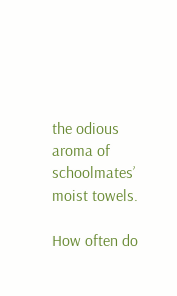the odious aroma of schoolmates’ moist towels.

How often do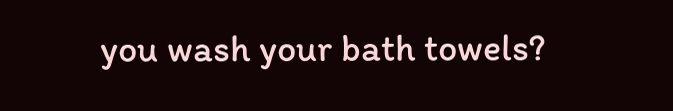you wash your bath towels?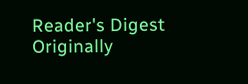Reader's Digest
Originally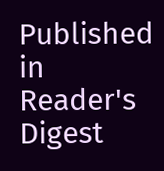Published in Reader's Digest